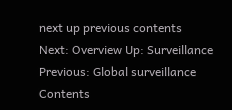next up previous contents
Next: Overview Up: Surveillance Previous: Global surveillance   Contents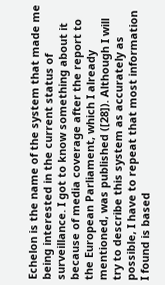Echelon is the name of the system that made me being interested in the current status of surveillance. I got to know something about it because of media coverage after the report to the European Parliament, which I already mentioned, was published ([28]). Although I will try to describe this system as accurately as possible, I have to repeat that most information I found is based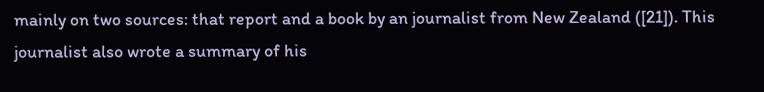mainly on two sources: that report and a book by an journalist from New Zealand ([21]). This journalist also wrote a summary of his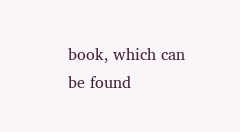book, which can be found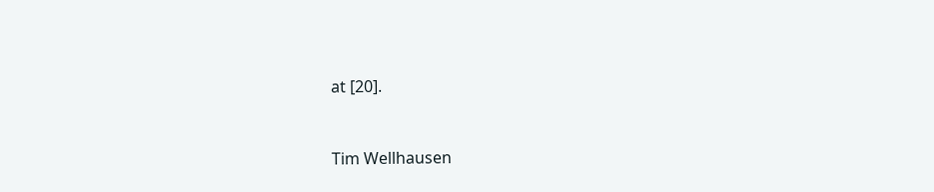at [20].


Tim Wellhausen